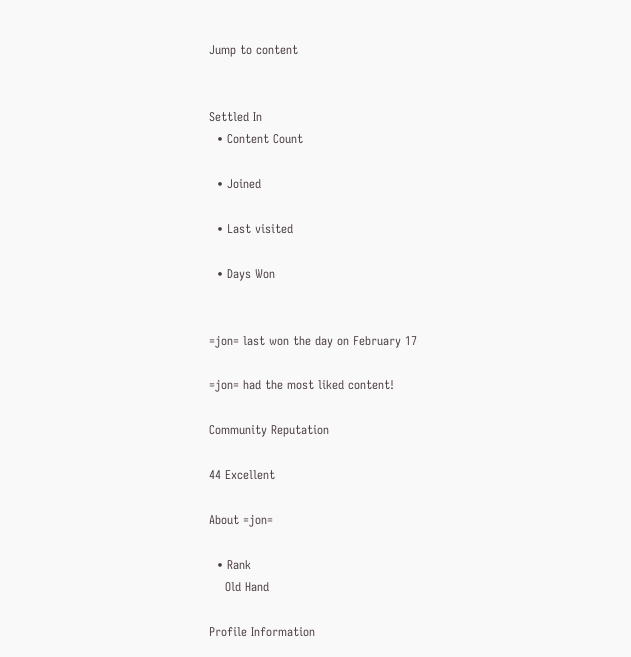Jump to content


Settled In
  • Content Count

  • Joined

  • Last visited

  • Days Won


=jon= last won the day on February 17

=jon= had the most liked content!

Community Reputation

44 Excellent

About =jon=

  • Rank
    Old Hand

Profile Information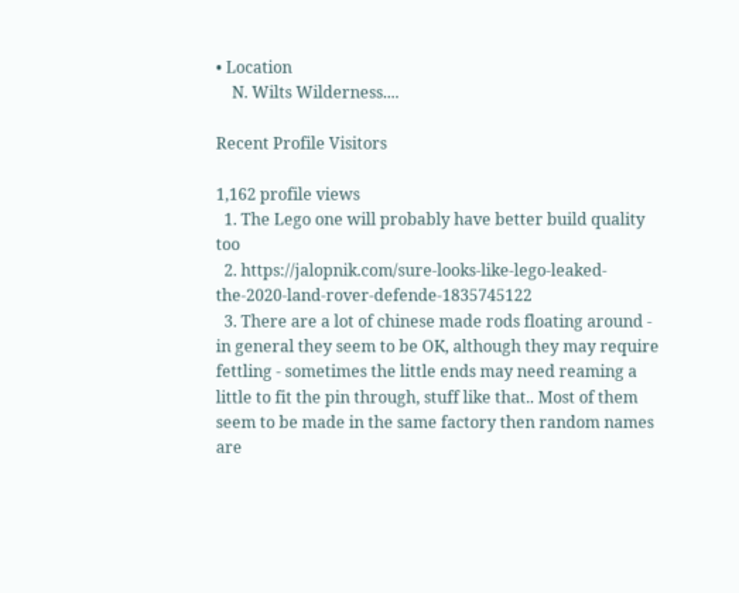• Location
    N. Wilts Wilderness....

Recent Profile Visitors

1,162 profile views
  1. The Lego one will probably have better build quality too
  2. https://jalopnik.com/sure-looks-like-lego-leaked-the-2020-land-rover-defende-1835745122
  3. There are a lot of chinese made rods floating around - in general they seem to be OK, although they may require fettling - sometimes the little ends may need reaming a little to fit the pin through, stuff like that.. Most of them seem to be made in the same factory then random names are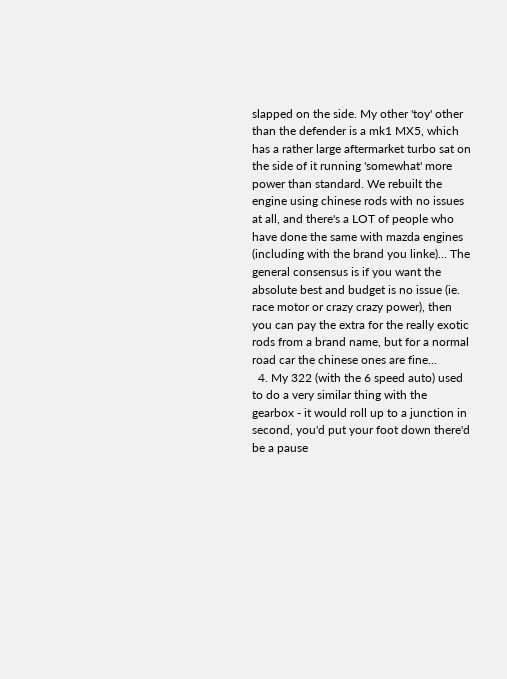slapped on the side. My other 'toy' other than the defender is a mk1 MX5, which has a rather large aftermarket turbo sat on the side of it running 'somewhat' more power than standard. We rebuilt the engine using chinese rods with no issues at all, and there's a LOT of people who have done the same with mazda engines (including with the brand you linke)... The general consensus is if you want the absolute best and budget is no issue (ie. race motor or crazy crazy power), then you can pay the extra for the really exotic rods from a brand name, but for a normal road car the chinese ones are fine...
  4. My 322 (with the 6 speed auto) used to do a very similar thing with the gearbox - it would roll up to a junction in second, you'd put your foot down there'd be a pause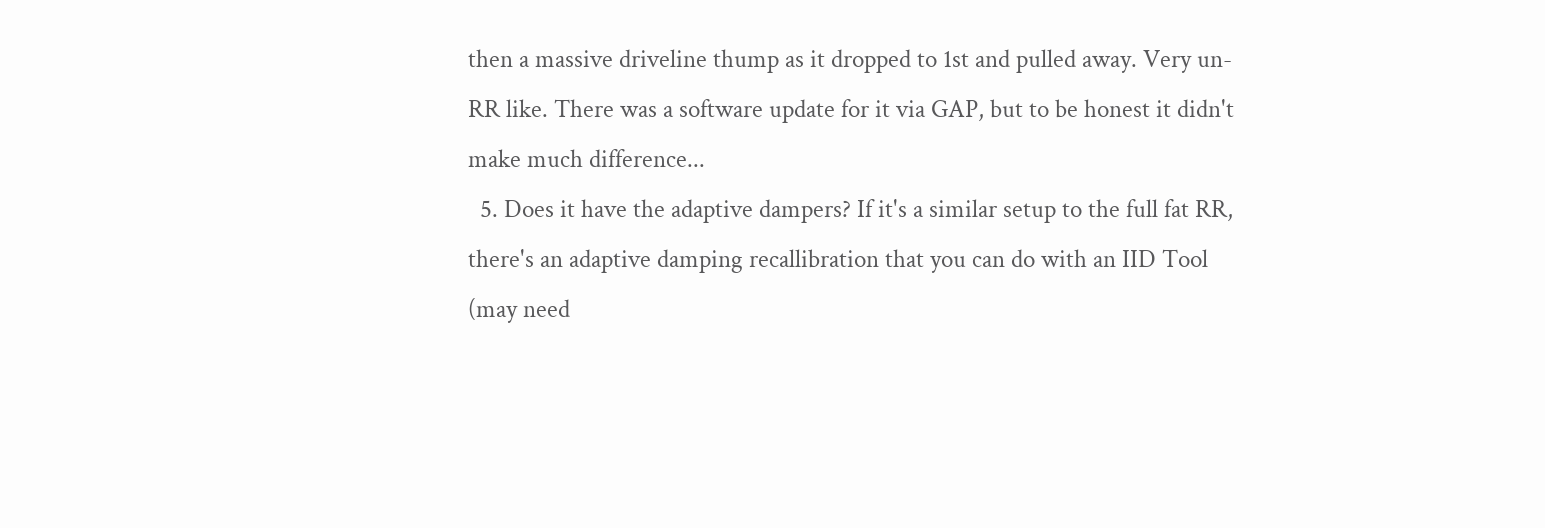then a massive driveline thump as it dropped to 1st and pulled away. Very un-RR like. There was a software update for it via GAP, but to be honest it didn't make much difference...
  5. Does it have the adaptive dampers? If it's a similar setup to the full fat RR, there's an adaptive damping recallibration that you can do with an IID Tool (may need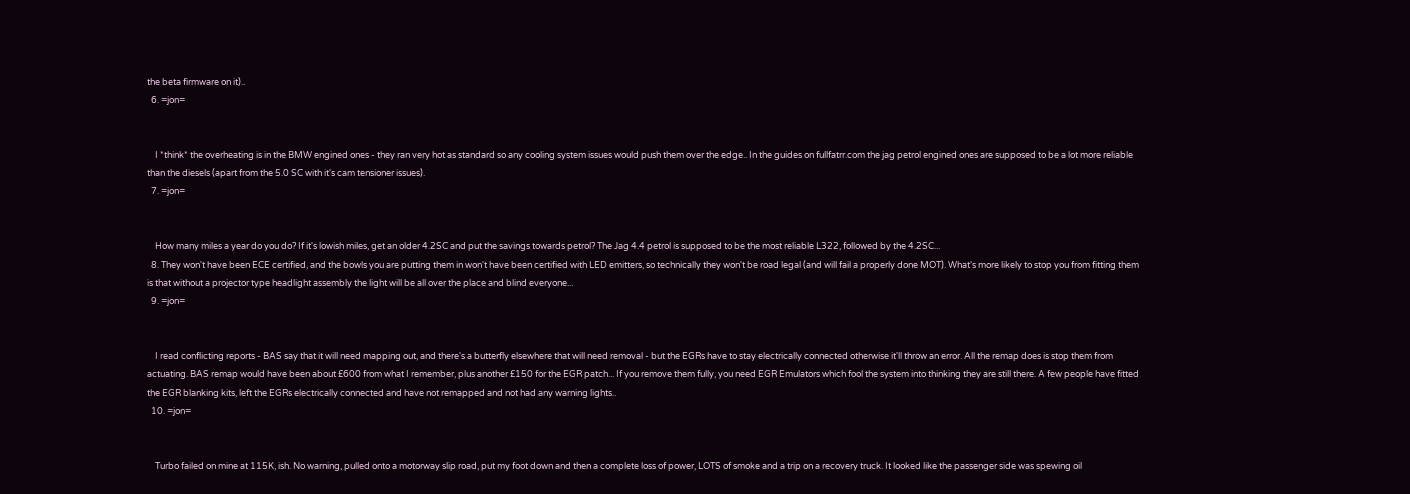the beta firmware on it)..
  6. =jon=


    I *think* the overheating is in the BMW engined ones - they ran very hot as standard so any cooling system issues would push them over the edge.. In the guides on fullfatrr.com the jag petrol engined ones are supposed to be a lot more reliable than the diesels (apart from the 5.0 SC with it's cam tensioner issues).
  7. =jon=


    How many miles a year do you do? If it's lowish miles, get an older 4.2SC and put the savings towards petrol? The Jag 4.4 petrol is supposed to be the most reliable L322, followed by the 4.2SC...
  8. They won't have been ECE certified, and the bowls you are putting them in won't have been certified with LED emitters, so technically they won't be road legal (and will fail a properly done MOT). What's more likely to stop you from fitting them is that without a projector type headlight assembly the light will be all over the place and blind everyone...
  9. =jon=


    I read conflicting reports - BAS say that it will need mapping out, and there's a butterfly elsewhere that will need removal - but the EGRs have to stay electrically connected otherwise it'll throw an error. All the remap does is stop them from actuating. BAS remap would have been about £600 from what I remember, plus another £150 for the EGR patch... If you remove them fully, you need EGR Emulators which fool the system into thinking they are still there. A few people have fitted the EGR blanking kits, left the EGRs electrically connected and have not remapped and not had any warning lights..
  10. =jon=


    Turbo failed on mine at 115K, ish. No warning, pulled onto a motorway slip road, put my foot down and then a complete loss of power, LOTS of smoke and a trip on a recovery truck. It looked like the passenger side was spewing oil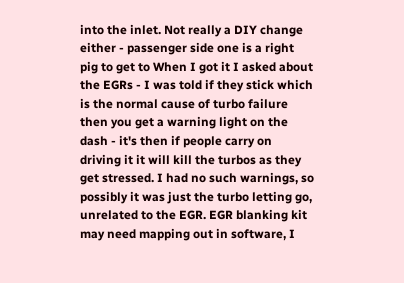into the inlet. Not really a DIY change either - passenger side one is a right pig to get to When I got it I asked about the EGRs - I was told if they stick which is the normal cause of turbo failure then you get a warning light on the dash - it's then if people carry on driving it it will kill the turbos as they get stressed. I had no such warnings, so possibly it was just the turbo letting go, unrelated to the EGR. EGR blanking kit may need mapping out in software, I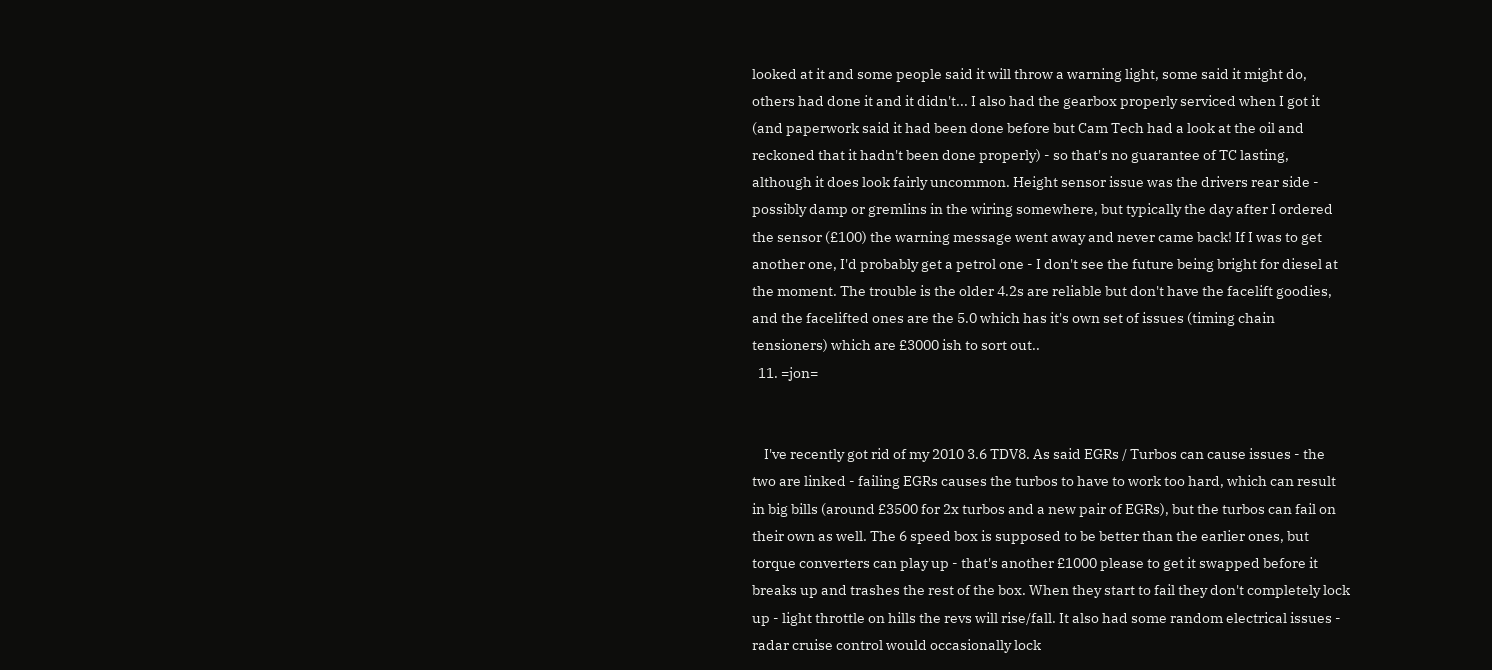looked at it and some people said it will throw a warning light, some said it might do, others had done it and it didn't... I also had the gearbox properly serviced when I got it (and paperwork said it had been done before but Cam Tech had a look at the oil and reckoned that it hadn't been done properly) - so that's no guarantee of TC lasting, although it does look fairly uncommon. Height sensor issue was the drivers rear side - possibly damp or gremlins in the wiring somewhere, but typically the day after I ordered the sensor (£100) the warning message went away and never came back! If I was to get another one, I'd probably get a petrol one - I don't see the future being bright for diesel at the moment. The trouble is the older 4.2s are reliable but don't have the facelift goodies, and the facelifted ones are the 5.0 which has it's own set of issues (timing chain tensioners) which are £3000 ish to sort out..
  11. =jon=


    I've recently got rid of my 2010 3.6 TDV8. As said EGRs / Turbos can cause issues - the two are linked - failing EGRs causes the turbos to have to work too hard, which can result in big bills (around £3500 for 2x turbos and a new pair of EGRs), but the turbos can fail on their own as well. The 6 speed box is supposed to be better than the earlier ones, but torque converters can play up - that's another £1000 please to get it swapped before it breaks up and trashes the rest of the box. When they start to fail they don't completely lock up - light throttle on hills the revs will rise/fall. It also had some random electrical issues - radar cruise control would occasionally lock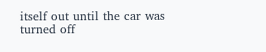itself out until the car was turned off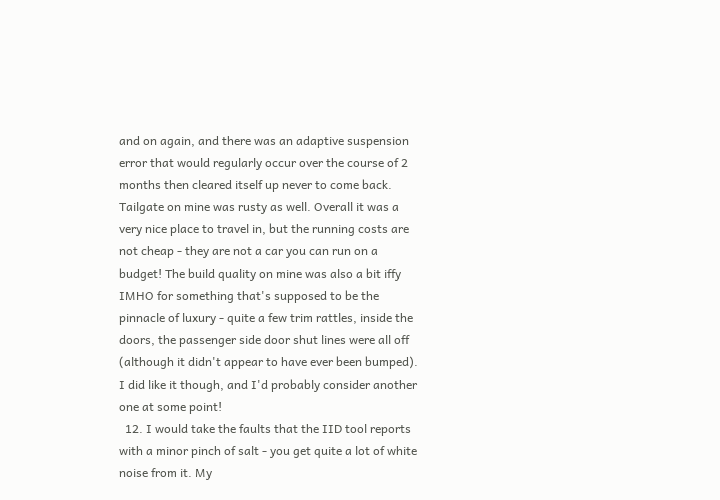and on again, and there was an adaptive suspension error that would regularly occur over the course of 2 months then cleared itself up never to come back. Tailgate on mine was rusty as well. Overall it was a very nice place to travel in, but the running costs are not cheap - they are not a car you can run on a budget! The build quality on mine was also a bit iffy IMHO for something that's supposed to be the pinnacle of luxury - quite a few trim rattles, inside the doors, the passenger side door shut lines were all off (although it didn't appear to have ever been bumped). I did like it though, and I'd probably consider another one at some point!
  12. I would take the faults that the IID tool reports with a minor pinch of salt - you get quite a lot of white noise from it. My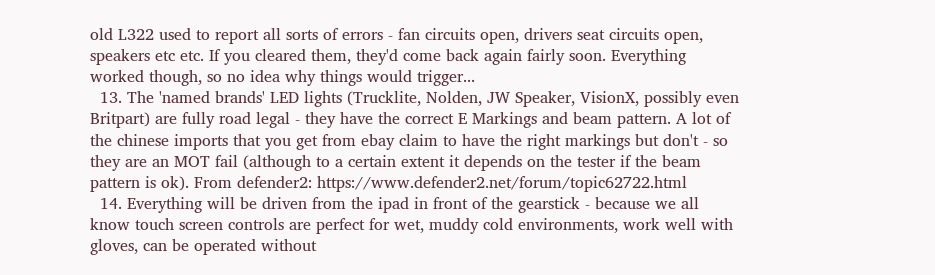old L322 used to report all sorts of errors - fan circuits open, drivers seat circuits open, speakers etc etc. If you cleared them, they'd come back again fairly soon. Everything worked though, so no idea why things would trigger...
  13. The 'named brands' LED lights (Trucklite, Nolden, JW Speaker, VisionX, possibly even Britpart) are fully road legal - they have the correct E Markings and beam pattern. A lot of the chinese imports that you get from ebay claim to have the right markings but don't - so they are an MOT fail (although to a certain extent it depends on the tester if the beam pattern is ok). From defender2: https://www.defender2.net/forum/topic62722.html
  14. Everything will be driven from the ipad in front of the gearstick - because we all know touch screen controls are perfect for wet, muddy cold environments, work well with gloves, can be operated without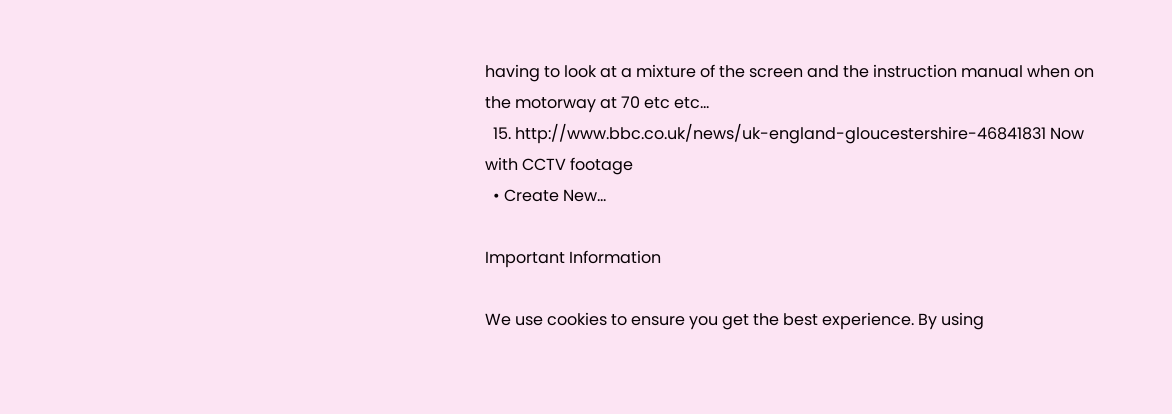having to look at a mixture of the screen and the instruction manual when on the motorway at 70 etc etc...
  15. http://www.bbc.co.uk/news/uk-england-gloucestershire-46841831 Now with CCTV footage
  • Create New...

Important Information

We use cookies to ensure you get the best experience. By using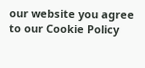our website you agree to our Cookie Policy